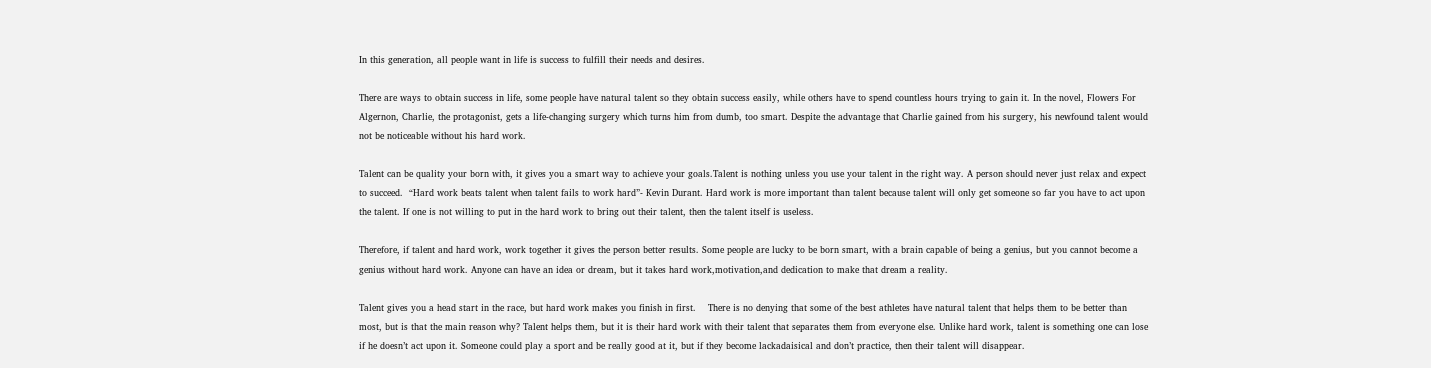In this generation, all people want in life is success to fulfill their needs and desires.

There are ways to obtain success in life, some people have natural talent so they obtain success easily, while others have to spend countless hours trying to gain it. In the novel, Flowers For Algernon, Charlie, the protagonist, gets a life-changing surgery which turns him from dumb, too smart. Despite the advantage that Charlie gained from his surgery, his newfound talent would not be noticeable without his hard work.

Talent can be quality your born with, it gives you a smart way to achieve your goals.Talent is nothing unless you use your talent in the right way. A person should never just relax and expect to succeed.  “Hard work beats talent when talent fails to work hard”- Kevin Durant. Hard work is more important than talent because talent will only get someone so far you have to act upon the talent. If one is not willing to put in the hard work to bring out their talent, then the talent itself is useless.

Therefore, if talent and hard work, work together it gives the person better results. Some people are lucky to be born smart, with a brain capable of being a genius, but you cannot become a genius without hard work. Anyone can have an idea or dream, but it takes hard work,motivation,and dedication to make that dream a reality.

Talent gives you a head start in the race, but hard work makes you finish in first.    There is no denying that some of the best athletes have natural talent that helps them to be better than most, but is that the main reason why? Talent helps them, but it is their hard work with their talent that separates them from everyone else. Unlike hard work, talent is something one can lose if he doesn’t act upon it. Someone could play a sport and be really good at it, but if they become lackadaisical and don’t practice, then their talent will disappear.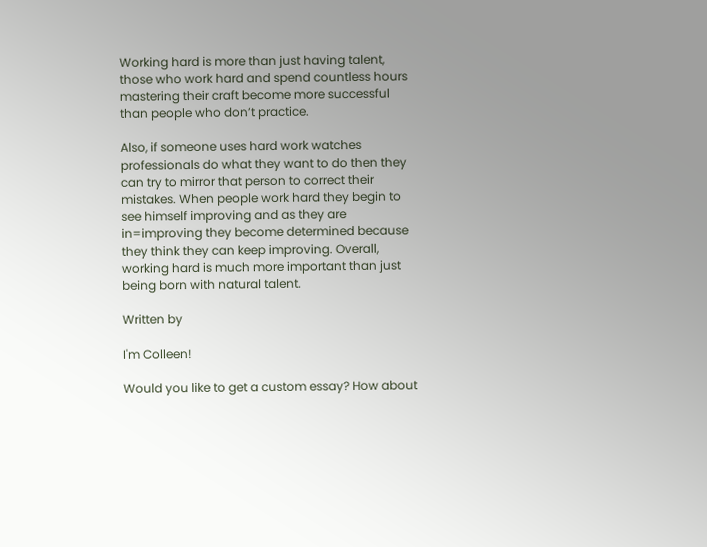Working hard is more than just having talent, those who work hard and spend countless hours mastering their craft become more successful than people who don’t practice.

Also, if someone uses hard work watches professionals do what they want to do then they can try to mirror that person to correct their mistakes. When people work hard they begin to see himself improving and as they are in=improving they become determined because they think they can keep improving. Overall, working hard is much more important than just being born with natural talent.

Written by

I'm Colleen!

Would you like to get a custom essay? How about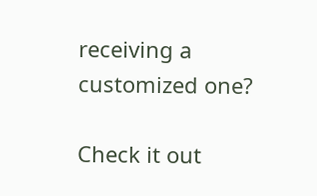receiving a customized one?

Check it out